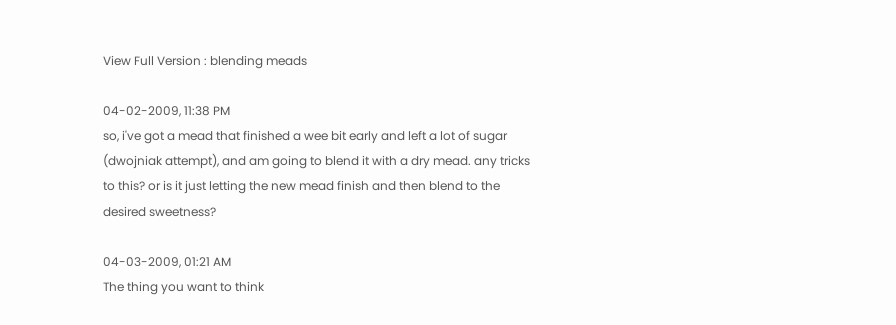View Full Version : blending meads

04-02-2009, 11:38 PM
so, i've got a mead that finished a wee bit early and left a lot of sugar (dwojniak attempt), and am going to blend it with a dry mead. any tricks to this? or is it just letting the new mead finish and then blend to the desired sweetness?

04-03-2009, 01:21 AM
The thing you want to think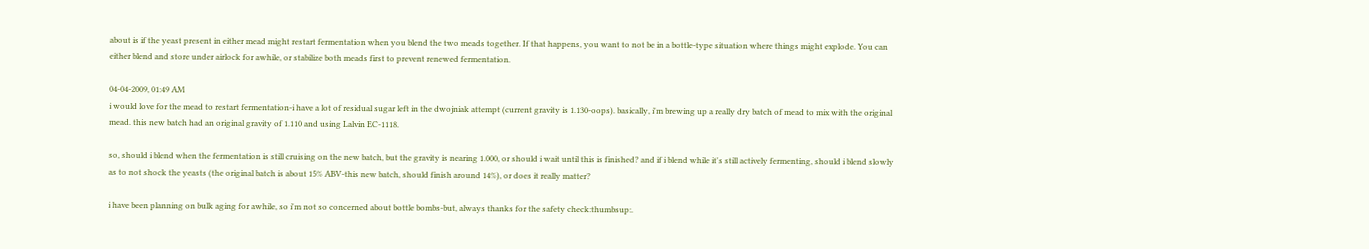about is if the yeast present in either mead might restart fermentation when you blend the two meads together. If that happens, you want to not be in a bottle-type situation where things might explode. You can either blend and store under airlock for awhile, or stabilize both meads first to prevent renewed fermentation.

04-04-2009, 01:49 AM
i would love for the mead to restart fermentation-i have a lot of residual sugar left in the dwojniak attempt (current gravity is 1.130-oops). basically, i'm brewing up a really dry batch of mead to mix with the original mead. this new batch had an original gravity of 1.110 and using Lalvin EC-1118.

so, should i blend when the fermentation is still cruising on the new batch, but the gravity is nearing 1.000, or should i wait until this is finished? and if i blend while it's still actively fermenting, should i blend slowly as to not shock the yeasts (the original batch is about 15% ABV-this new batch, should finish around 14%), or does it really matter?

i have been planning on bulk aging for awhile, so i'm not so concerned about bottle bombs-but, always thanks for the safety check:thumbsup:.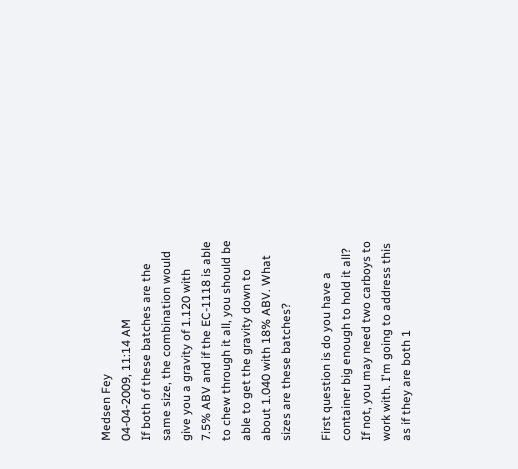Medsen Fey
04-04-2009, 11:14 AM
If both of these batches are the same size, the combination would give you a gravity of 1.120 with 7.5% ABV and if the EC-1118 is able to chew through it all, you should be able to get the gravity down to about 1.040 with 18% ABV. What sizes are these batches?

First question is do you have a container big enough to hold it all? If not, you may need two carboys to work with. I'm going to address this as if they are both 1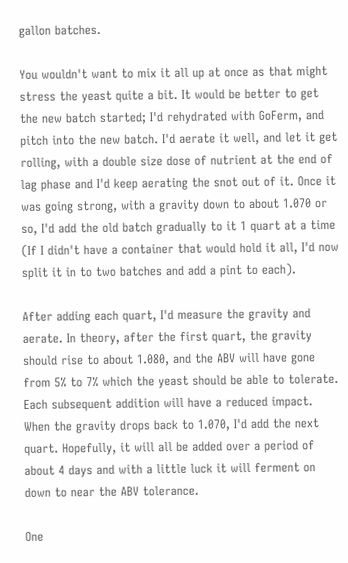gallon batches.

You wouldn't want to mix it all up at once as that might stress the yeast quite a bit. It would be better to get the new batch started; I'd rehydrated with GoFerm, and pitch into the new batch. I'd aerate it well, and let it get rolling, with a double size dose of nutrient at the end of lag phase and I'd keep aerating the snot out of it. Once it was going strong, with a gravity down to about 1.070 or so, I'd add the old batch gradually to it 1 quart at a time (If I didn't have a container that would hold it all, I'd now split it in to two batches and add a pint to each).

After adding each quart, I'd measure the gravity and aerate. In theory, after the first quart, the gravity should rise to about 1.080, and the ABV will have gone from 5% to 7% which the yeast should be able to tolerate. Each subsequent addition will have a reduced impact. When the gravity drops back to 1.070, I'd add the next quart. Hopefully, it will all be added over a period of about 4 days and with a little luck it will ferment on down to near the ABV tolerance.

One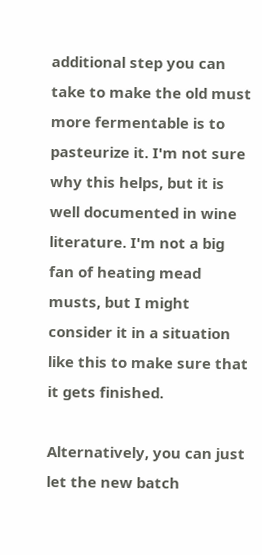additional step you can take to make the old must more fermentable is to pasteurize it. I'm not sure why this helps, but it is well documented in wine literature. I'm not a big fan of heating mead musts, but I might consider it in a situation like this to make sure that it gets finished.

Alternatively, you can just let the new batch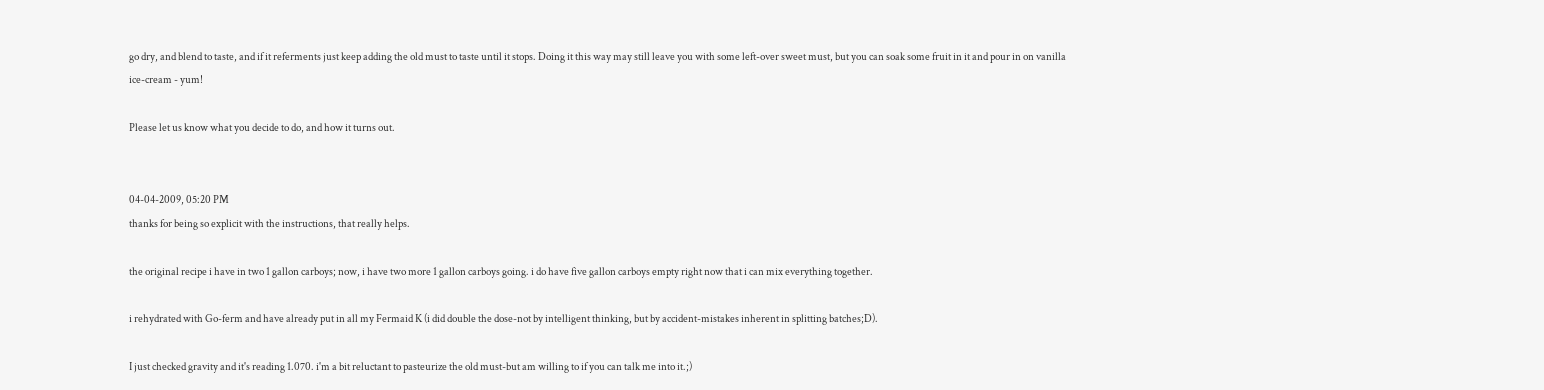go dry, and blend to taste, and if it referments just keep adding the old must to taste until it stops. Doing it this way may still leave you with some left-over sweet must, but you can soak some fruit in it and pour in on vanilla ice-cream - yum!

Please let us know what you decide to do, and how it turns out.


04-04-2009, 05:20 PM
thanks for being so explicit with the instructions, that really helps.

the original recipe i have in two 1 gallon carboys; now, i have two more 1 gallon carboys going. i do have five gallon carboys empty right now that i can mix everything together.

i rehydrated with Go-ferm and have already put in all my Fermaid K (i did double the dose-not by intelligent thinking, but by accident-mistakes inherent in splitting batches;D).

I just checked gravity and it's reading 1.070. i'm a bit reluctant to pasteurize the old must-but am willing to if you can talk me into it.;)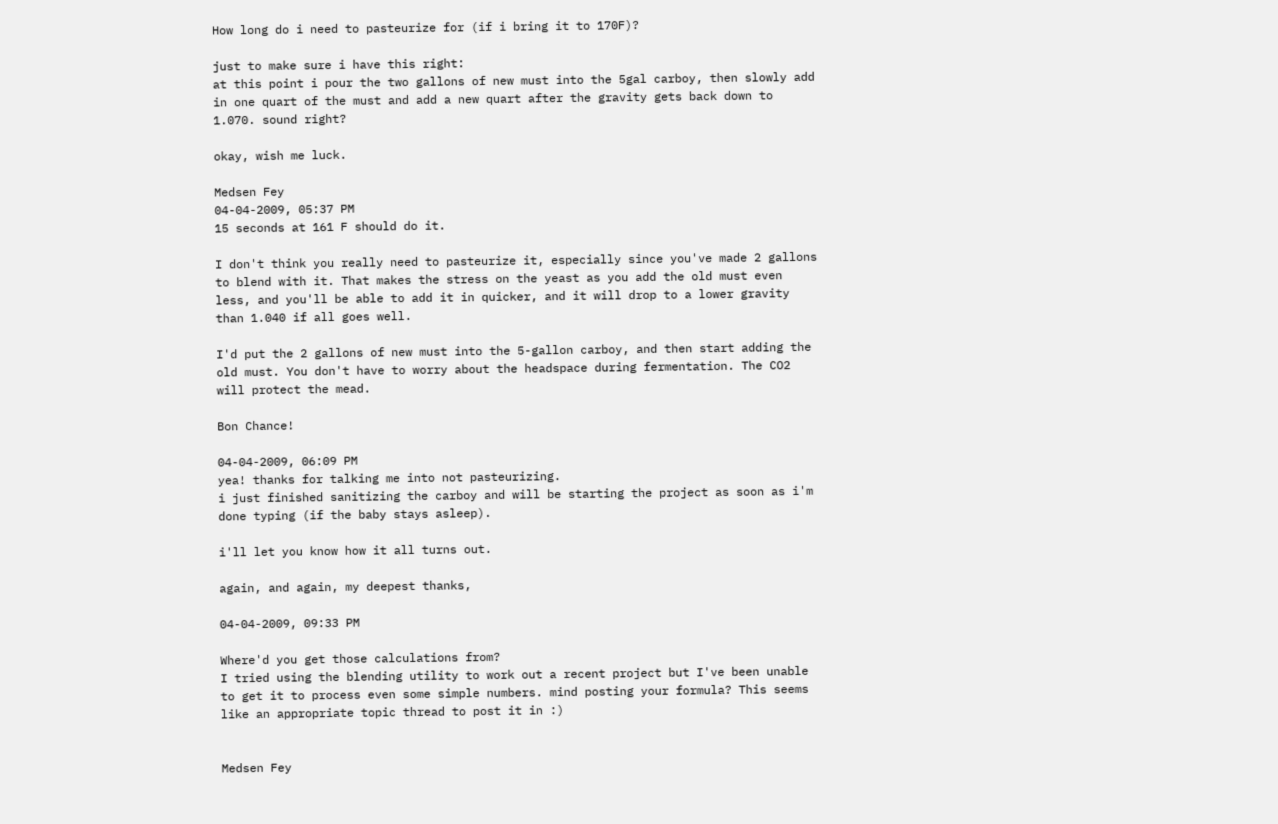How long do i need to pasteurize for (if i bring it to 170F)?

just to make sure i have this right:
at this point i pour the two gallons of new must into the 5gal carboy, then slowly add in one quart of the must and add a new quart after the gravity gets back down to 1.070. sound right?

okay, wish me luck.

Medsen Fey
04-04-2009, 05:37 PM
15 seconds at 161 F should do it.

I don't think you really need to pasteurize it, especially since you've made 2 gallons to blend with it. That makes the stress on the yeast as you add the old must even less, and you'll be able to add it in quicker, and it will drop to a lower gravity than 1.040 if all goes well.

I'd put the 2 gallons of new must into the 5-gallon carboy, and then start adding the old must. You don't have to worry about the headspace during fermentation. The CO2 will protect the mead.

Bon Chance!

04-04-2009, 06:09 PM
yea! thanks for talking me into not pasteurizing.
i just finished sanitizing the carboy and will be starting the project as soon as i'm done typing (if the baby stays asleep).

i'll let you know how it all turns out.

again, and again, my deepest thanks,

04-04-2009, 09:33 PM

Where'd you get those calculations from?
I tried using the blending utility to work out a recent project but I've been unable to get it to process even some simple numbers. mind posting your formula? This seems like an appropriate topic thread to post it in :)


Medsen Fey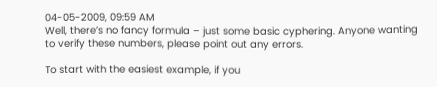04-05-2009, 09:59 AM
Well, there’s no fancy formula – just some basic cyphering. Anyone wanting to verify these numbers, please point out any errors.

To start with the easiest example, if you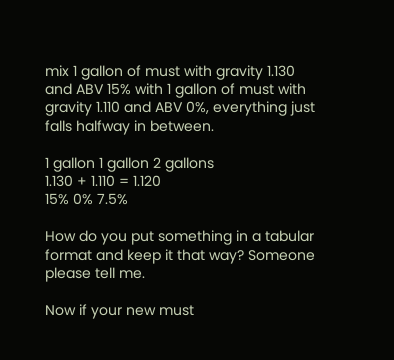mix 1 gallon of must with gravity 1.130 and ABV 15% with 1 gallon of must with gravity 1.110 and ABV 0%, everything just falls halfway in between.

1 gallon 1 gallon 2 gallons
1.130 + 1.110 = 1.120
15% 0% 7.5%

How do you put something in a tabular format and keep it that way? Someone please tell me.

Now if your new must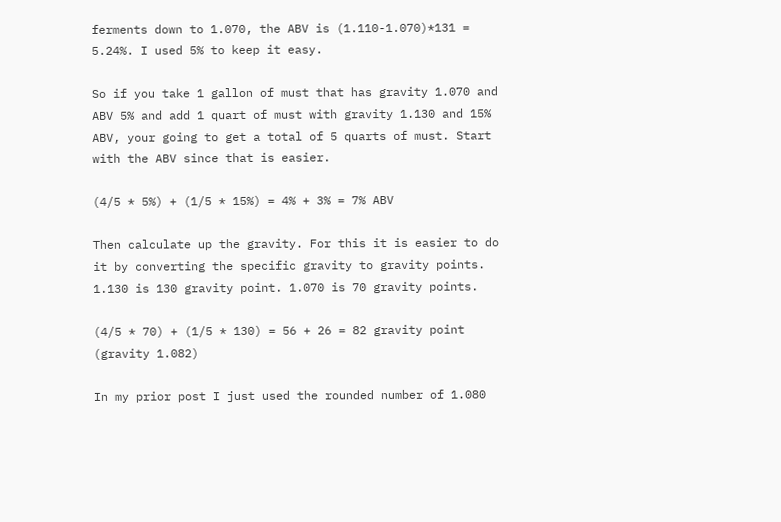ferments down to 1.070, the ABV is (1.110-1.070)*131 = 5.24%. I used 5% to keep it easy.

So if you take 1 gallon of must that has gravity 1.070 and ABV 5% and add 1 quart of must with gravity 1.130 and 15% ABV, your going to get a total of 5 quarts of must. Start with the ABV since that is easier.

(4/5 * 5%) + (1/5 * 15%) = 4% + 3% = 7% ABV

Then calculate up the gravity. For this it is easier to do it by converting the specific gravity to gravity points. 1.130 is 130 gravity point. 1.070 is 70 gravity points.

(4/5 * 70) + (1/5 * 130) = 56 + 26 = 82 gravity point (gravity 1.082)

In my prior post I just used the rounded number of 1.080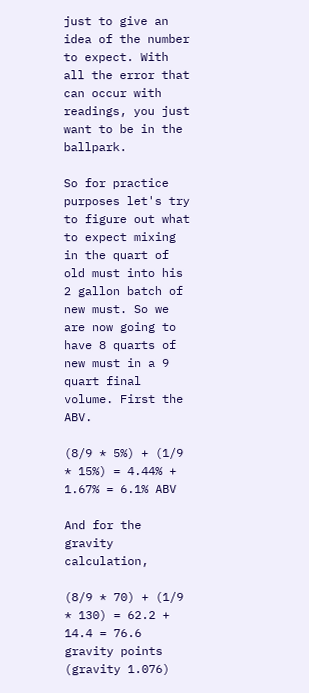just to give an idea of the number to expect. With all the error that can occur with readings, you just want to be in the ballpark.

So for practice purposes let's try to figure out what to expect mixing in the quart of old must into his 2 gallon batch of new must. So we are now going to have 8 quarts of new must in a 9 quart final volume. First the ABV.

(8/9 * 5%) + (1/9 * 15%) = 4.44% + 1.67% = 6.1% ABV

And for the gravity calculation,

(8/9 * 70) + (1/9 * 130) = 62.2 + 14.4 = 76.6 gravity points (gravity 1.076)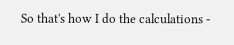So that's how I do the calculations -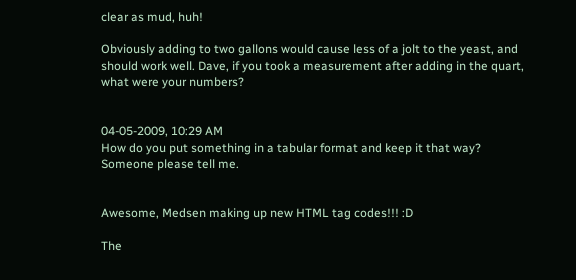clear as mud, huh!

Obviously adding to two gallons would cause less of a jolt to the yeast, and should work well. Dave, if you took a measurement after adding in the quart, what were your numbers?


04-05-2009, 10:29 AM
How do you put something in a tabular format and keep it that way? Someone please tell me.


Awesome, Medsen making up new HTML tag codes!!! :D

The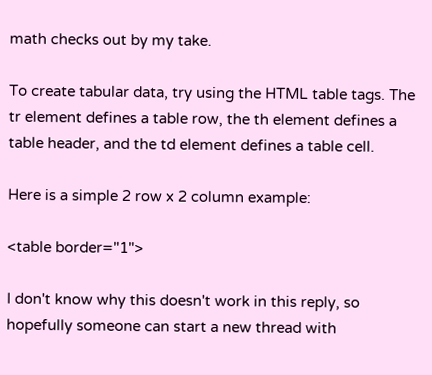math checks out by my take.

To create tabular data, try using the HTML table tags. The tr element defines a table row, the th element defines a table header, and the td element defines a table cell.

Here is a simple 2 row x 2 column example:

<table border="1">

I don't know why this doesn't work in this reply, so hopefully someone can start a new thread with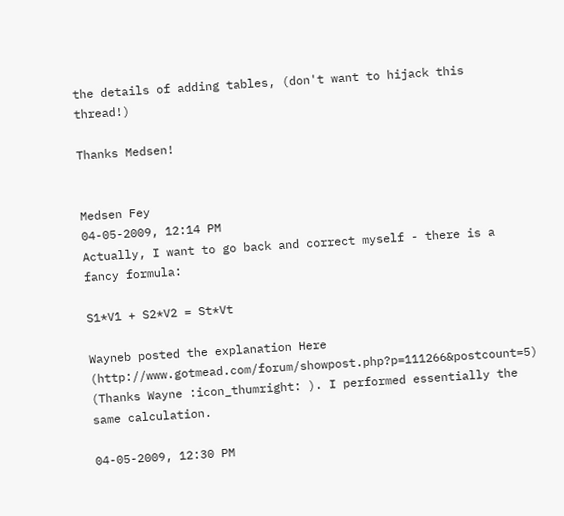the details of adding tables, (don't want to hijack this thread!)

Thanks Medsen!


Medsen Fey
04-05-2009, 12:14 PM
Actually, I want to go back and correct myself - there is a fancy formula:

S1*V1 + S2*V2 = St*Vt

Wayneb posted the explanation Here (http://www.gotmead.com/forum/showpost.php?p=111266&postcount=5) (Thanks Wayne :icon_thumright: ). I performed essentially the same calculation.

04-05-2009, 12:30 PM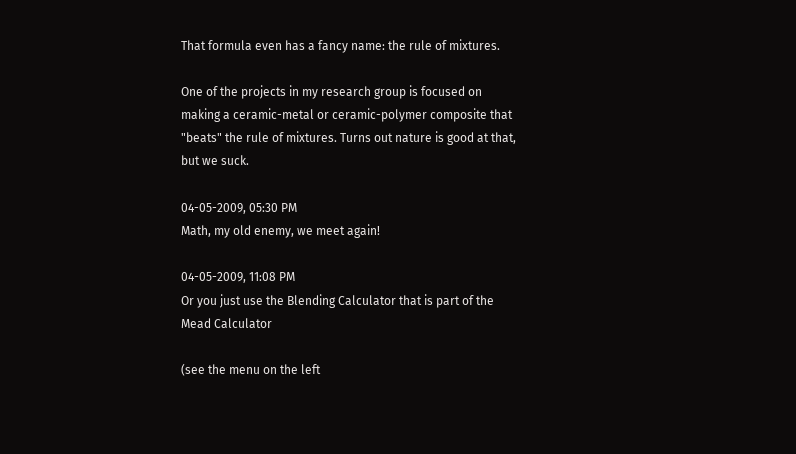That formula even has a fancy name: the rule of mixtures.

One of the projects in my research group is focused on making a ceramic-metal or ceramic-polymer composite that "beats" the rule of mixtures. Turns out nature is good at that, but we suck.

04-05-2009, 05:30 PM
Math, my old enemy, we meet again!

04-05-2009, 11:08 PM
Or you just use the Blending Calculator that is part of the Mead Calculator

(see the menu on the left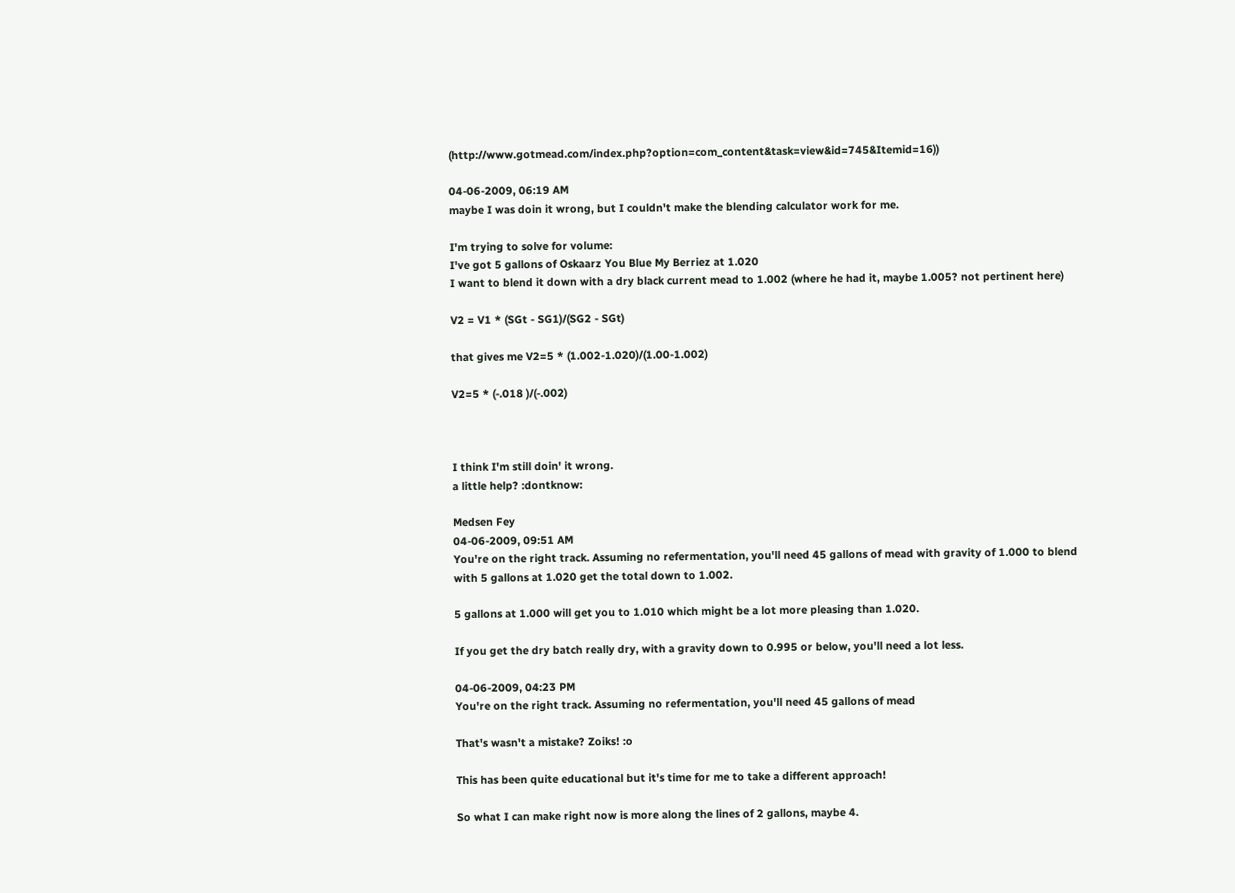(http://www.gotmead.com/index.php?option=com_content&task=view&id=745&Itemid=16))

04-06-2009, 06:19 AM
maybe I was doin it wrong, but I couldn't make the blending calculator work for me.

I'm trying to solve for volume:
I've got 5 gallons of Oskaarz You Blue My Berriez at 1.020
I want to blend it down with a dry black current mead to 1.002 (where he had it, maybe 1.005? not pertinent here)

V2 = V1 * (SGt - SG1)/(SG2 - SGt)

that gives me V2=5 * (1.002-1.020)/(1.00-1.002)

V2=5 * (-.018 )/(-.002)



I think I'm still doin' it wrong.
a little help? :dontknow:

Medsen Fey
04-06-2009, 09:51 AM
You're on the right track. Assuming no refermentation, you'll need 45 gallons of mead with gravity of 1.000 to blend with 5 gallons at 1.020 get the total down to 1.002.

5 gallons at 1.000 will get you to 1.010 which might be a lot more pleasing than 1.020.

If you get the dry batch really dry, with a gravity down to 0.995 or below, you'll need a lot less.

04-06-2009, 04:23 PM
You're on the right track. Assuming no refermentation, you'll need 45 gallons of mead

That's wasn't a mistake? Zoiks! :o

This has been quite educational but it's time for me to take a different approach!

So what I can make right now is more along the lines of 2 gallons, maybe 4.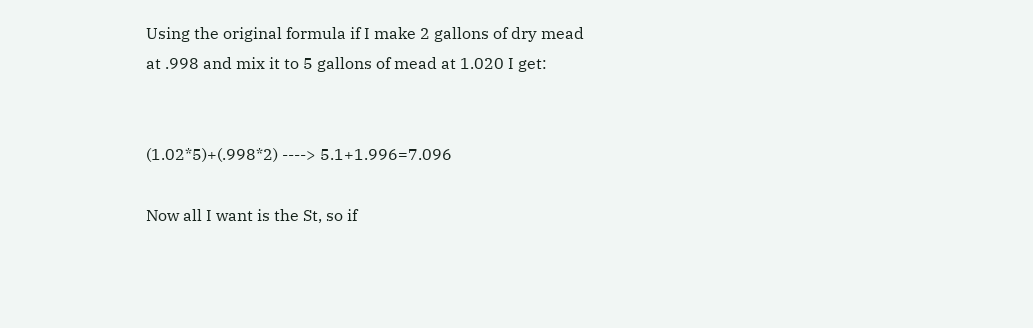Using the original formula if I make 2 gallons of dry mead at .998 and mix it to 5 gallons of mead at 1.020 I get:


(1.02*5)+(.998*2) ----> 5.1+1.996=7.096

Now all I want is the St, so if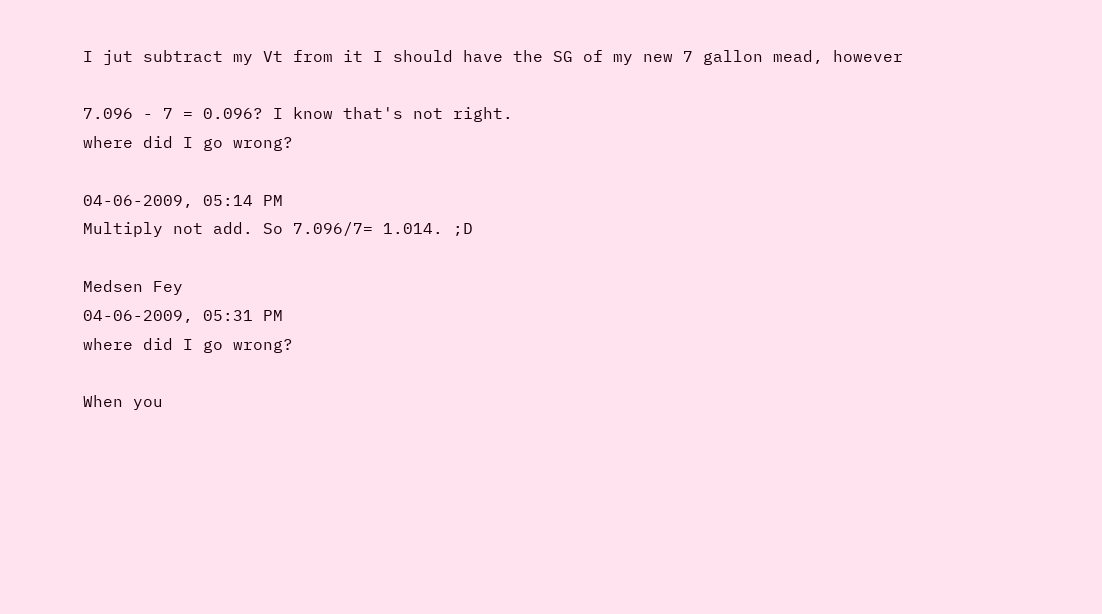I jut subtract my Vt from it I should have the SG of my new 7 gallon mead, however

7.096 - 7 = 0.096? I know that's not right.
where did I go wrong?

04-06-2009, 05:14 PM
Multiply not add. So 7.096/7= 1.014. ;D

Medsen Fey
04-06-2009, 05:31 PM
where did I go wrong?

When you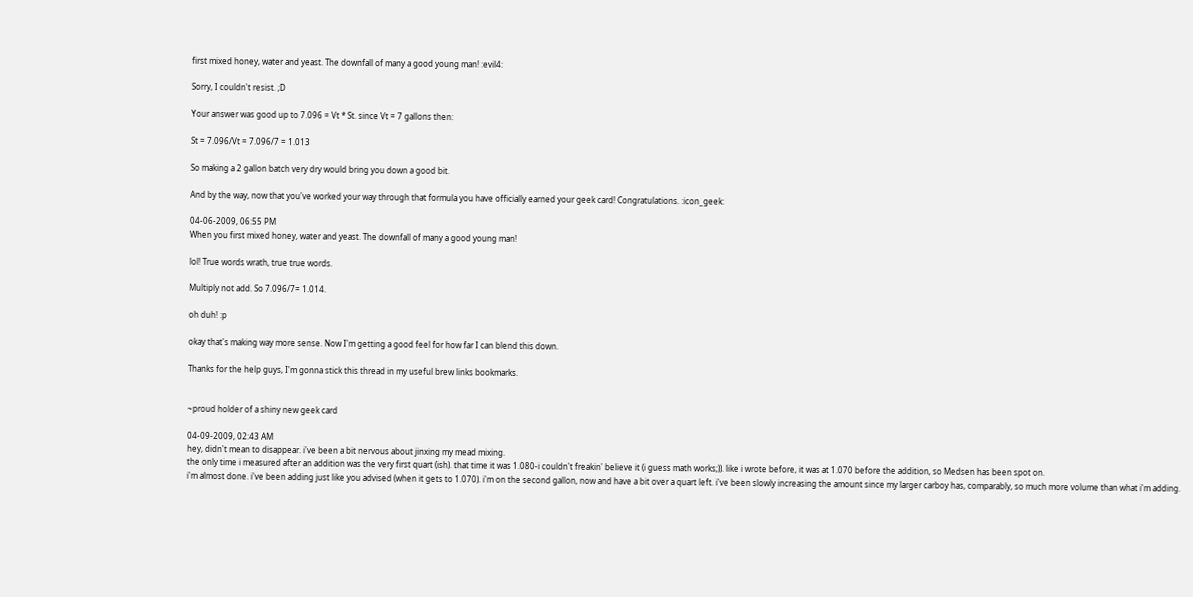first mixed honey, water and yeast. The downfall of many a good young man! :evil4:

Sorry, I couldn't resist. ;D

Your answer was good up to 7.096 = Vt * St. since Vt = 7 gallons then:

St = 7.096/Vt = 7.096/7 = 1.013

So making a 2 gallon batch very dry would bring you down a good bit.

And by the way, now that you've worked your way through that formula you have officially earned your geek card! Congratulations. :icon_geek:

04-06-2009, 06:55 PM
When you first mixed honey, water and yeast. The downfall of many a good young man!

lol! True words wrath, true true words.

Multiply not add. So 7.096/7= 1.014.

oh duh! :p

okay that's making way more sense. Now I'm getting a good feel for how far I can blend this down.

Thanks for the help guys, I'm gonna stick this thread in my useful brew links bookmarks.


~proud holder of a shiny new geek card

04-09-2009, 02:43 AM
hey, didn't mean to disappear. i've been a bit nervous about jinxing my mead mixing.
the only time i measured after an addition was the very first quart (ish). that time it was 1.080-i couldn't freakin' believe it (i guess math works;)). like i wrote before, it was at 1.070 before the addition, so Medsen has been spot on.
i'm almost done. i've been adding just like you advised (when it gets to 1.070). i'm on the second gallon, now and have a bit over a quart left. i've been slowly increasing the amount since my larger carboy has, comparably, so much more volume than what i'm adding.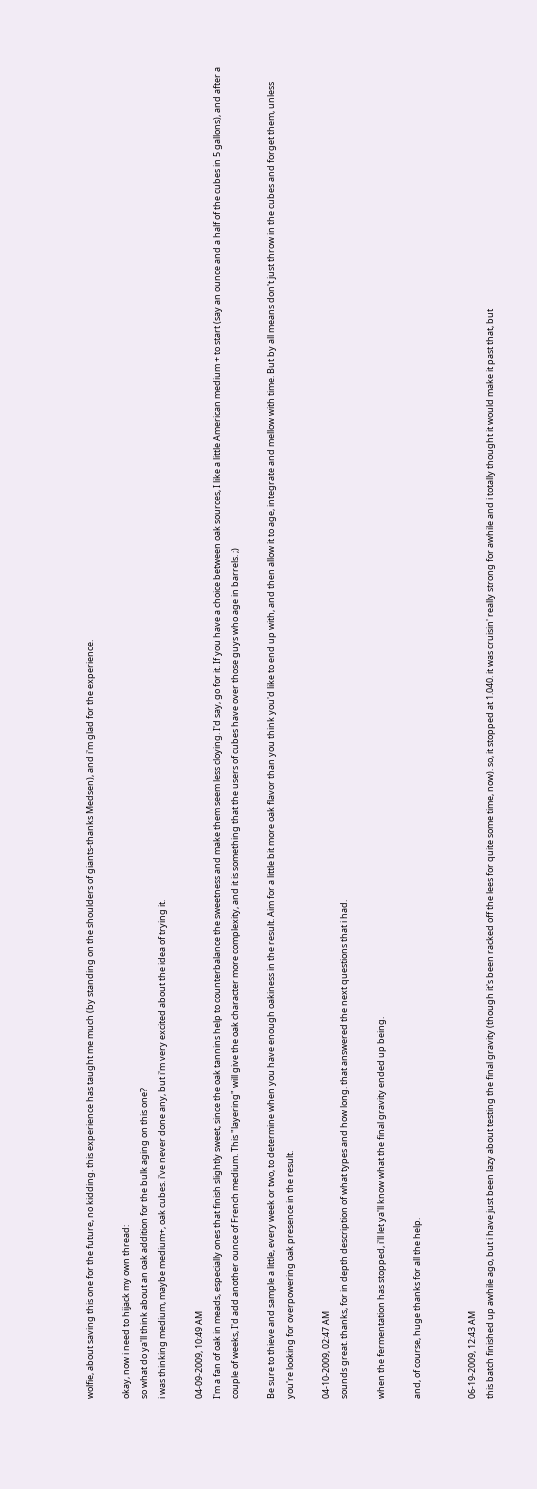wolfie, about saving this one for the future, no kidding. this experience has taught me much (by standing on the shoulders of giants-thanks Medsen), and i'm glad for the experience.

okay, now i need to hijack my own thread:
so what do ya'll think about an oak addition for the bulk aging on this one?
i was thinking medium, maybe medium+, oak cubes. i've never done any, but i'm very excited about the idea of trying it.

04-09-2009, 10:49 AM
I'm a fan of oak in meads, especially ones that finish slightly sweet, since the oak tannins help to counterbalance the sweetness and make them seem less cloying. I'd say, go for it. If you have a choice between oak sources, I like a little American medium + to start (say an ounce and a half of the cubes in 5 gallons), and after a couple of weeks, I'd add another ounce of French medium. This "layering" will give the oak character more complexity, and it is something that the users of cubes have over those guys who age in barrels. ;)

Be sure to thieve and sample a little, every week or two, to determine when you have enough oakiness in the result. Aim for a little bit more oak flavor than you think you'd like to end up with, and then allow it to age, integrate and mellow with time. But by all means don't just throw in the cubes and forget them, unless you're looking for overpowering oak presence in the result.

04-10-2009, 02:47 AM
sounds great. thanks, for in depth description of what types and how long. that answered the next questions that i had.

when the fermentation has stopped, i'll let ya'll know what the final gravity ended up being.

and, of course, huge thanks for all the help.


06-19-2009, 12:43 AM
this batch finished up awhile ago, but i have just been lazy about testing the final gravity (though it's been racked off the lees for quite some time, now). so, it stopped at 1.040. it was cruisin' really strong for awhile and i totally thought it would make it past that, but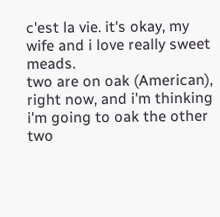c'est la vie. it's okay, my wife and i love really sweet meads.
two are on oak (American), right now, and i'm thinking i'm going to oak the other two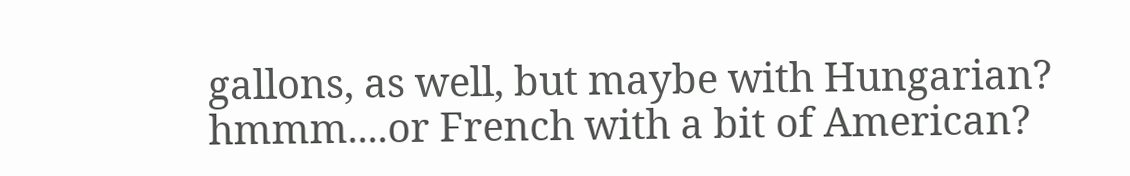gallons, as well, but maybe with Hungarian? hmmm....or French with a bit of American?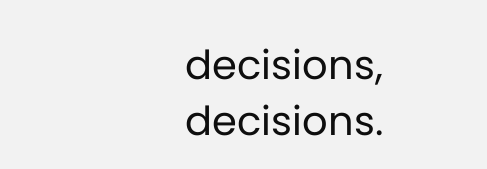decisions, decisions.